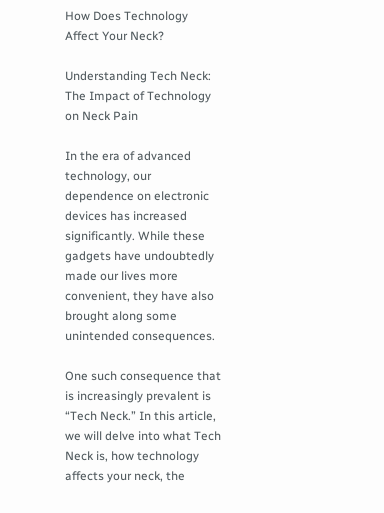How Does Technology Affect Your Neck?

Understanding Tech Neck: The Impact of Technology on Neck Pain

In the era of advanced technology, our dependence on electronic devices has increased significantly. While these gadgets have undoubtedly made our lives more convenient, they have also brought along some unintended consequences.

One such consequence that is increasingly prevalent is “Tech Neck.” In this article, we will delve into what Tech Neck is, how technology affects your neck, the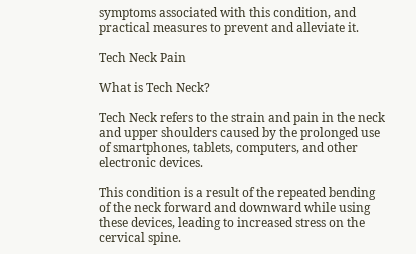symptoms associated with this condition, and practical measures to prevent and alleviate it.

Tech Neck Pain

What is Tech Neck?

Tech Neck refers to the strain and pain in the neck and upper shoulders caused by the prolonged use of smartphones, tablets, computers, and other electronic devices.

This condition is a result of the repeated bending of the neck forward and downward while using these devices, leading to increased stress on the cervical spine.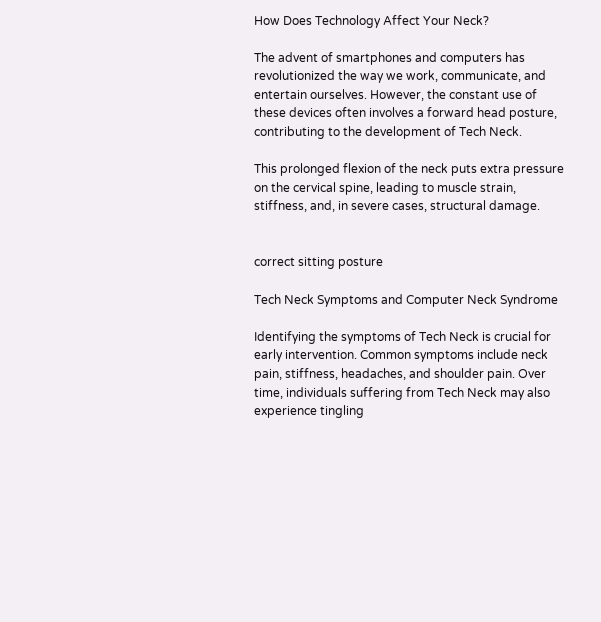How Does Technology Affect Your Neck?

The advent of smartphones and computers has revolutionized the way we work, communicate, and entertain ourselves. However, the constant use of these devices often involves a forward head posture, contributing to the development of Tech Neck.

This prolonged flexion of the neck puts extra pressure on the cervical spine, leading to muscle strain, stiffness, and, in severe cases, structural damage.


correct sitting posture

Tech Neck Symptoms and Computer Neck Syndrome

Identifying the symptoms of Tech Neck is crucial for early intervention. Common symptoms include neck pain, stiffness, headaches, and shoulder pain. Over time, individuals suffering from Tech Neck may also experience tingling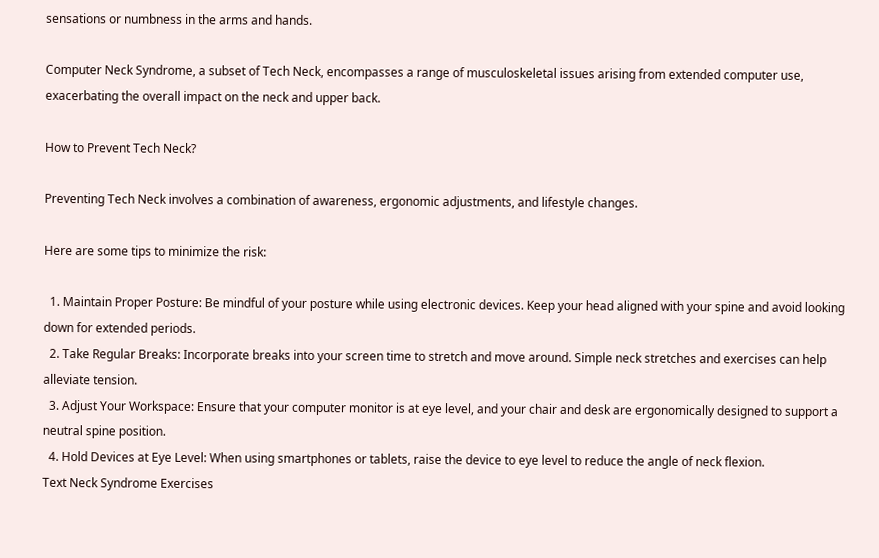sensations or numbness in the arms and hands.

Computer Neck Syndrome, a subset of Tech Neck, encompasses a range of musculoskeletal issues arising from extended computer use, exacerbating the overall impact on the neck and upper back.

How to Prevent Tech Neck?

Preventing Tech Neck involves a combination of awareness, ergonomic adjustments, and lifestyle changes.

Here are some tips to minimize the risk:

  1. Maintain Proper Posture: Be mindful of your posture while using electronic devices. Keep your head aligned with your spine and avoid looking down for extended periods.
  2. Take Regular Breaks: Incorporate breaks into your screen time to stretch and move around. Simple neck stretches and exercises can help alleviate tension.
  3. Adjust Your Workspace: Ensure that your computer monitor is at eye level, and your chair and desk are ergonomically designed to support a neutral spine position.
  4. Hold Devices at Eye Level: When using smartphones or tablets, raise the device to eye level to reduce the angle of neck flexion.
Text Neck Syndrome Exercises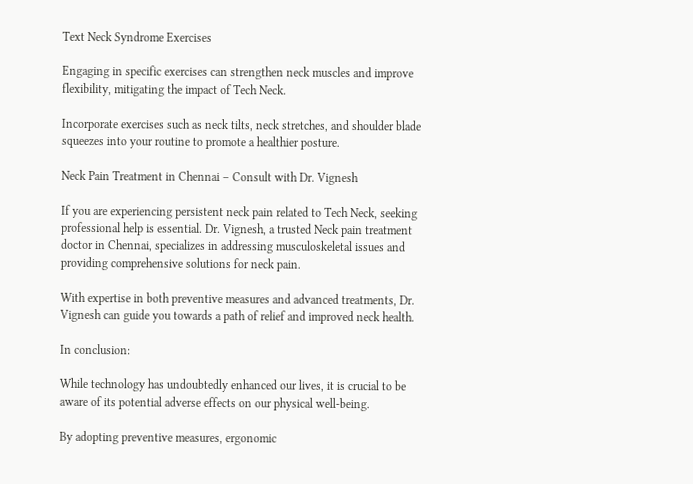Text Neck Syndrome Exercises

Engaging in specific exercises can strengthen neck muscles and improve flexibility, mitigating the impact of Tech Neck.

Incorporate exercises such as neck tilts, neck stretches, and shoulder blade squeezes into your routine to promote a healthier posture.

Neck Pain Treatment in Chennai – Consult with Dr. Vignesh

If you are experiencing persistent neck pain related to Tech Neck, seeking professional help is essential. Dr. Vignesh, a trusted Neck pain treatment doctor in Chennai, specializes in addressing musculoskeletal issues and providing comprehensive solutions for neck pain.

With expertise in both preventive measures and advanced treatments, Dr. Vignesh can guide you towards a path of relief and improved neck health.

In conclusion:

While technology has undoubtedly enhanced our lives, it is crucial to be aware of its potential adverse effects on our physical well-being.

By adopting preventive measures, ergonomic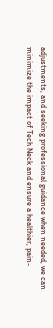adjustments, and seeking professional guidance when needed, we can minimize the impact of Tech Neck and ensure a healthier, pain-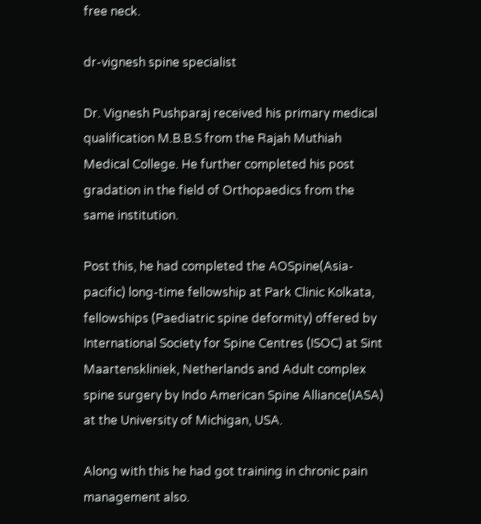free neck.

dr-vignesh spine specialist

Dr. Vignesh Pushparaj received his primary medical qualification M.B.B.S from the Rajah Muthiah Medical College. He further completed his post gradation in the field of Orthopaedics from the same institution.

Post this, he had completed the AOSpine(Asia- pacific) long-time fellowship at Park Clinic Kolkata, fellowships (Paediatric spine deformity) offered by International Society for Spine Centres (ISOC) at Sint Maartenskliniek, Netherlands and Adult complex spine surgery by Indo American Spine Alliance(IASA) at the University of Michigan, USA.

Along with this he had got training in chronic pain management also.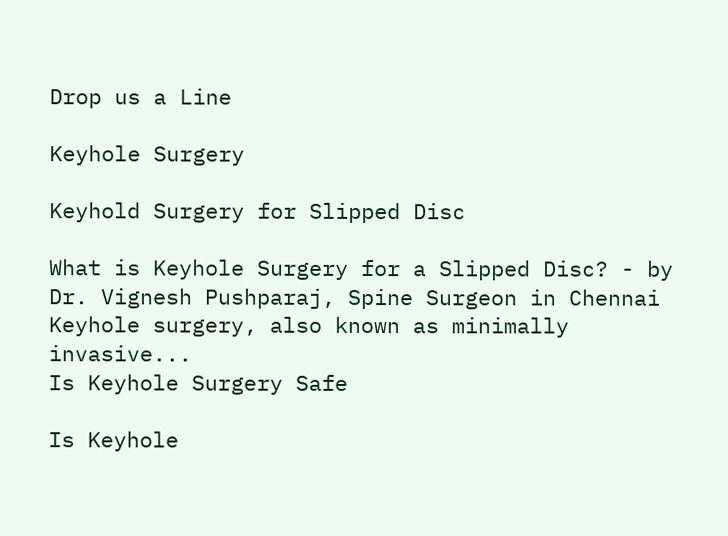Drop us a Line

Keyhole Surgery

Keyhold Surgery for Slipped Disc

What is Keyhole Surgery for a Slipped Disc? - by Dr. Vignesh Pushparaj, Spine Surgeon in Chennai Keyhole surgery, also known as minimally invasive...
Is Keyhole Surgery Safe

Is Keyhole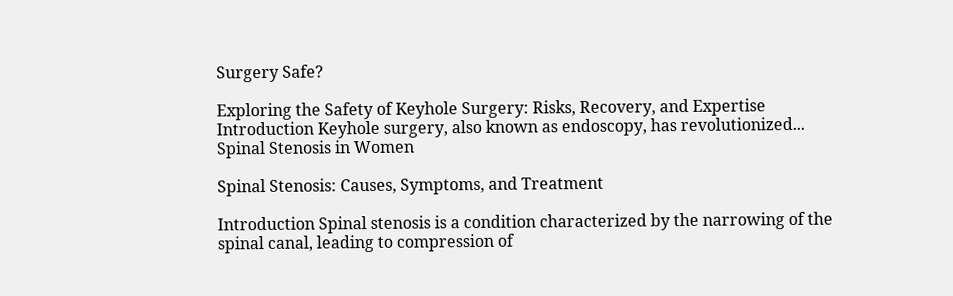Surgery Safe?

Exploring the Safety of Keyhole Surgery: Risks, Recovery, and Expertise Introduction Keyhole surgery, also known as endoscopy, has revolutionized...
Spinal Stenosis in Women

Spinal Stenosis: Causes, Symptoms, and Treatment

Introduction Spinal stenosis is a condition characterized by the narrowing of the spinal canal, leading to compression of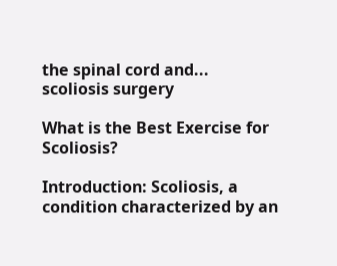the spinal cord and...
scoliosis surgery

What is the Best Exercise for Scoliosis?

Introduction: Scoliosis, a condition characterized by an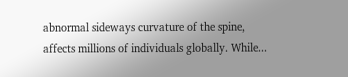abnormal sideways curvature of the spine, affects millions of individuals globally. While...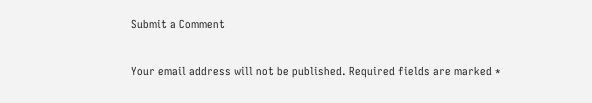Submit a Comment

Your email address will not be published. Required fields are marked *